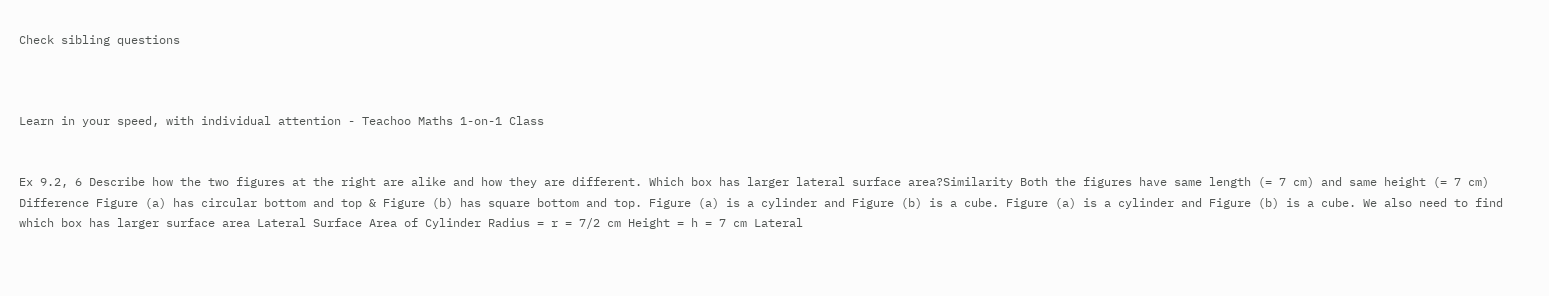Check sibling questions



Learn in your speed, with individual attention - Teachoo Maths 1-on-1 Class


Ex 9.2, 6 Describe how the two figures at the right are alike and how they are different. Which box has larger lateral surface area?Similarity Both the figures have same length (= 7 cm) and same height (= 7 cm) Difference Figure (a) has circular bottom and top & Figure (b) has square bottom and top. Figure (a) is a cylinder and Figure (b) is a cube. Figure (a) is a cylinder and Figure (b) is a cube. We also need to find which box has larger surface area Lateral Surface Area of Cylinder Radius = r = 7/2 cm Height = h = 7 cm Lateral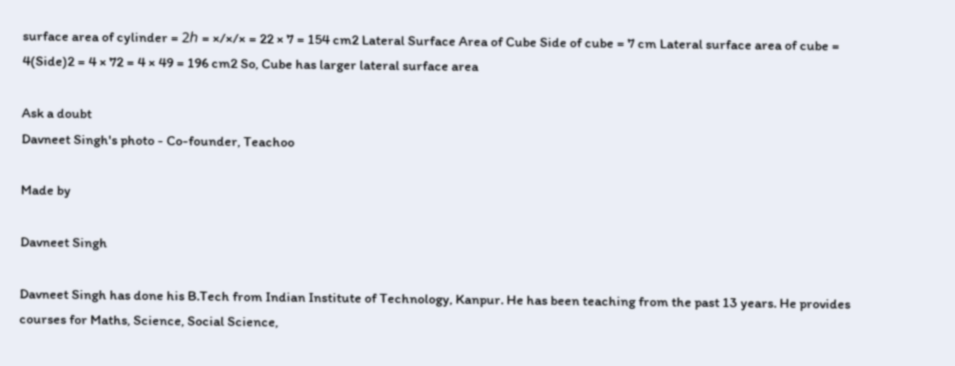surface area of cylinder = 2ℎ = ×/×/× = 22 × 7 = 154 cm2 Lateral Surface Area of Cube Side of cube = 7 cm Lateral surface area of cube = 4(Side)2 = 4 × 72 = 4 × 49 = 196 cm2 So, Cube has larger lateral surface area

Ask a doubt
Davneet Singh's photo - Co-founder, Teachoo

Made by

Davneet Singh

Davneet Singh has done his B.Tech from Indian Institute of Technology, Kanpur. He has been teaching from the past 13 years. He provides courses for Maths, Science, Social Science,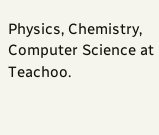Physics, Chemistry, Computer Science at Teachoo.